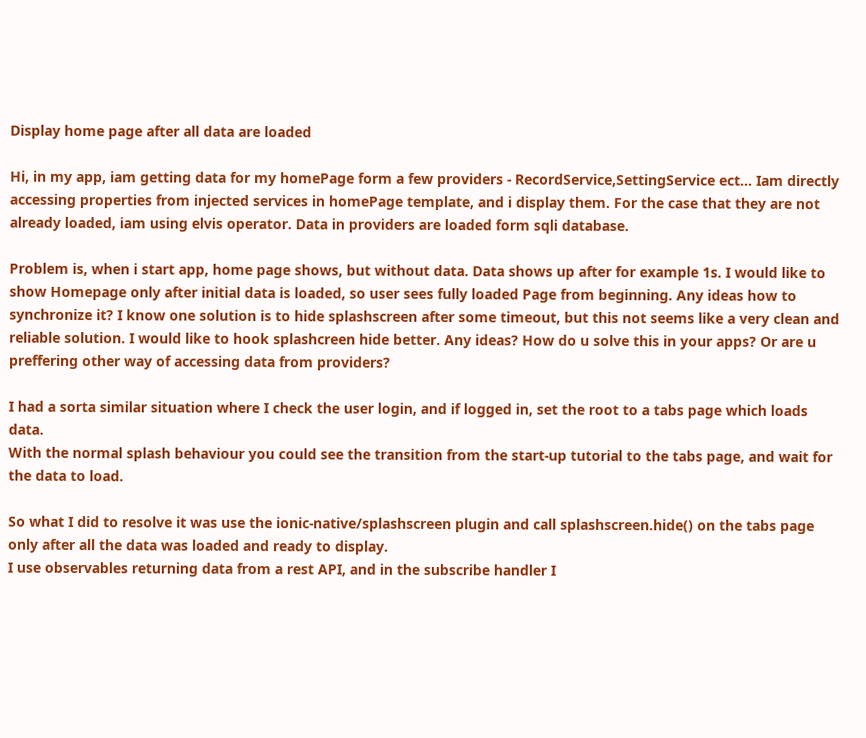Display home page after all data are loaded

Hi, in my app, iam getting data for my homePage form a few providers - RecordService,SettingService ect… Iam directly accessing properties from injected services in homePage template, and i display them. For the case that they are not already loaded, iam using elvis operator. Data in providers are loaded form sqli database.

Problem is, when i start app, home page shows, but without data. Data shows up after for example 1s. I would like to show Homepage only after initial data is loaded, so user sees fully loaded Page from beginning. Any ideas how to synchronize it? I know one solution is to hide splashscreen after some timeout, but this not seems like a very clean and reliable solution. I would like to hook splashcreen hide better. Any ideas? How do u solve this in your apps? Or are u preffering other way of accessing data from providers?

I had a sorta similar situation where I check the user login, and if logged in, set the root to a tabs page which loads data.
With the normal splash behaviour you could see the transition from the start-up tutorial to the tabs page, and wait for the data to load.

So what I did to resolve it was use the ionic-native/splashscreen plugin and call splashscreen.hide() on the tabs page only after all the data was loaded and ready to display.
I use observables returning data from a rest API, and in the subscribe handler I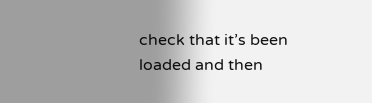check that it’s been loaded and then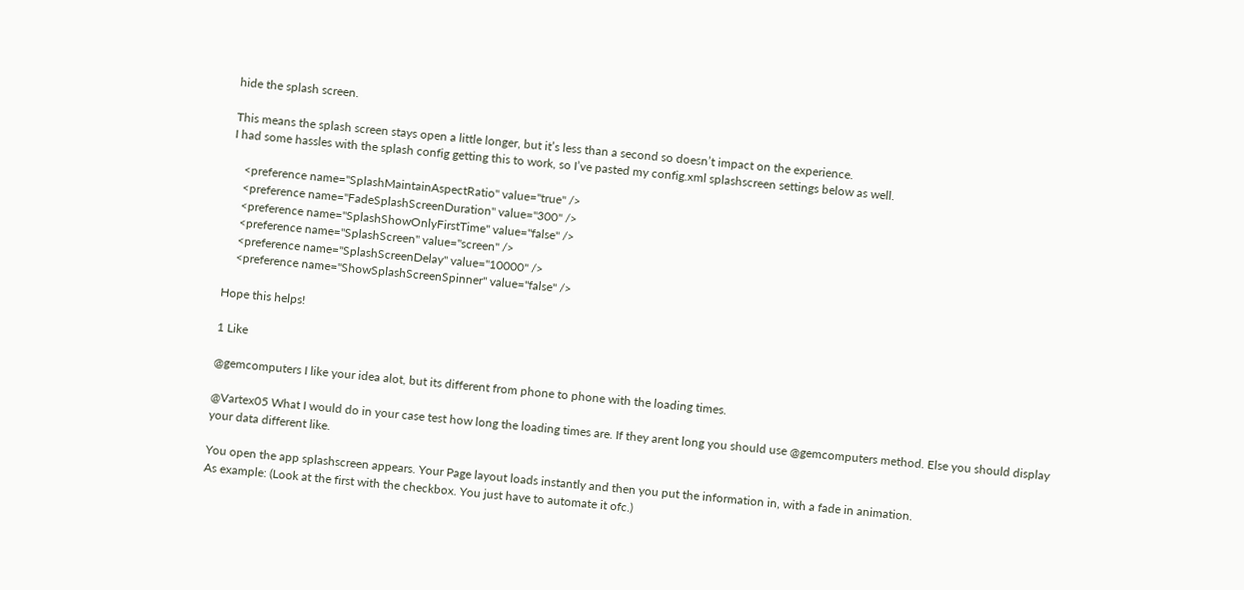hide the splash screen.

This means the splash screen stays open a little longer, but it’s less than a second so doesn’t impact on the experience.
I had some hassles with the splash config getting this to work, so I’ve pasted my config.xml splashscreen settings below as well.

    <preference name="SplashMaintainAspectRatio" value="true" />
    <preference name="FadeSplashScreenDuration" value="300" />
    <preference name="SplashShowOnlyFirstTime" value="false" />
    <preference name="SplashScreen" value="screen" />
    <preference name="SplashScreenDelay" value="10000" />
    <preference name="ShowSplashScreenSpinner" value="false" />

Hope this helps!

1 Like

@gemcomputers I like your idea alot, but its different from phone to phone with the loading times.

@Vartex05 What I would do in your case test how long the loading times are. If they arent long you should use @gemcomputers method. Else you should display your data different like.

You open the app splashscreen appears. Your Page layout loads instantly and then you put the information in, with a fade in animation.
As example: (Look at the first with the checkbox. You just have to automate it ofc.)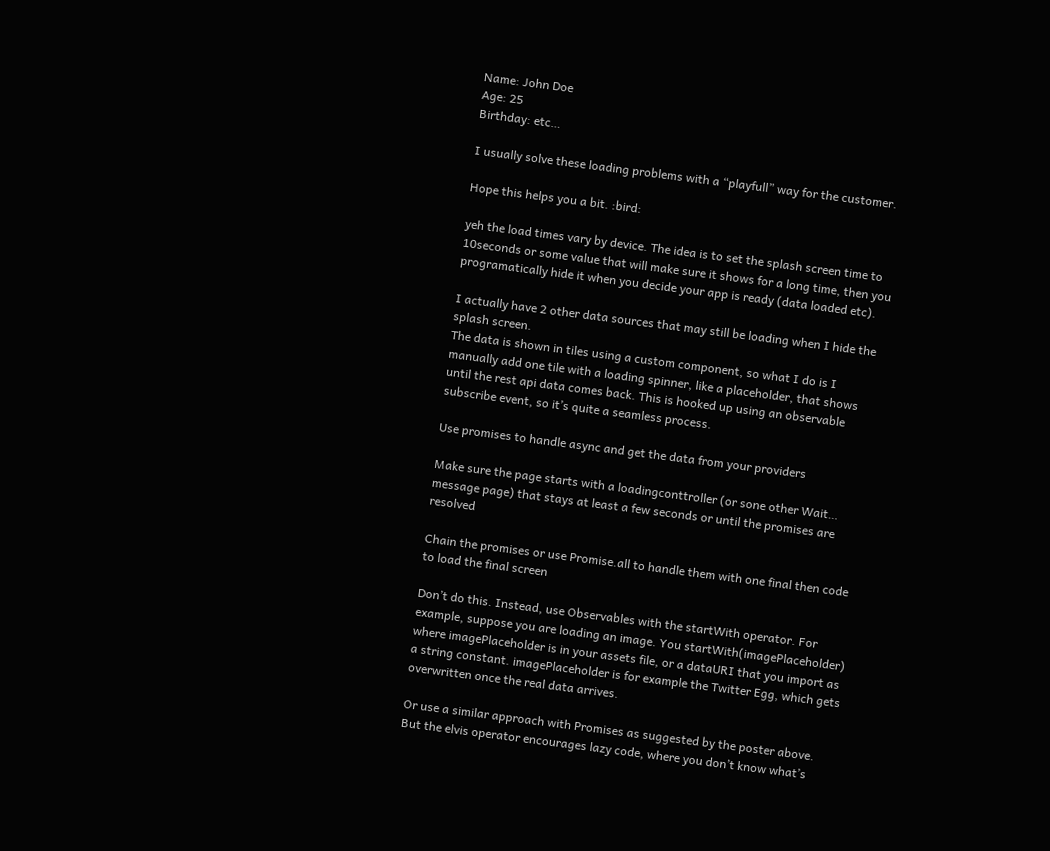Name: John Doe
Age: 25
Birthday: etc…

I usually solve these loading problems with a “playfull” way for the customer.

Hope this helps you a bit. :bird:

yeh the load times vary by device. The idea is to set the splash screen time to 10seconds or some value that will make sure it shows for a long time, then you programatically hide it when you decide your app is ready (data loaded etc).

I actually have 2 other data sources that may still be loading when I hide the splash screen.
The data is shown in tiles using a custom component, so what I do is I manually add one tile with a loading spinner, like a placeholder, that shows until the rest api data comes back. This is hooked up using an observable subscribe event, so it’s quite a seamless process.

Use promises to handle async and get the data from your providers

Make sure the page starts with a loadingconttroller (or sone other Wait… message page) that stays at least a few seconds or until the promises are resolved

Chain the promises or use Promise.all to handle them with one final then code to load the final screen

Don’t do this. Instead, use Observables with the startWith operator. For example, suppose you are loading an image. You startWith(imagePlaceholder) where imagePlaceholder is in your assets file, or a dataURI that you import as a string constant. imagePlaceholder is for example the Twitter Egg, which gets overwritten once the real data arrives.

Or use a similar approach with Promises as suggested by the poster above. But the elvis operator encourages lazy code, where you don’t know what’s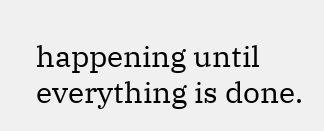happening until everything is done.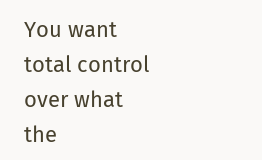You want total control over what the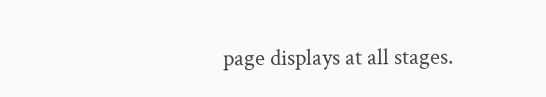page displays at all stages.